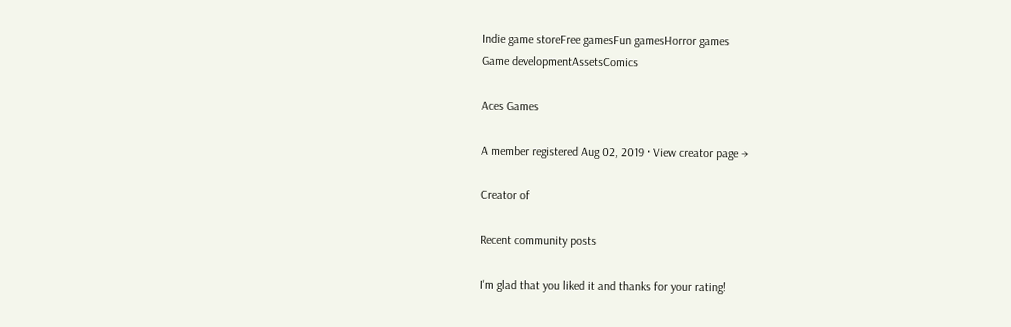Indie game storeFree gamesFun gamesHorror games
Game developmentAssetsComics

Aces Games

A member registered Aug 02, 2019 · View creator page →

Creator of

Recent community posts

I'm glad that you liked it and thanks for your rating!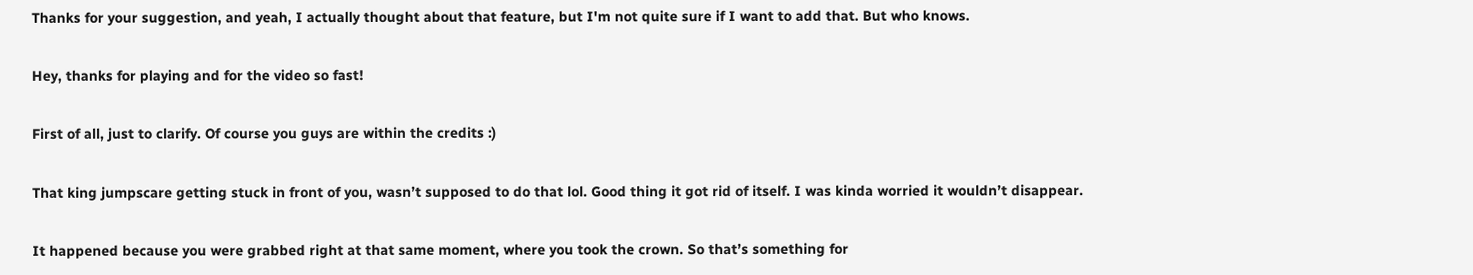Thanks for your suggestion, and yeah, I actually thought about that feature, but I'm not quite sure if I want to add that. But who knows.

Hey, thanks for playing and for the video so fast!

First of all, just to clarify. Of course you guys are within the credits :)

That king jumpscare getting stuck in front of you, wasn’t supposed to do that lol. Good thing it got rid of itself. I was kinda worried it wouldn’t disappear.

It happened because you were grabbed right at that same moment, where you took the crown. So that’s something for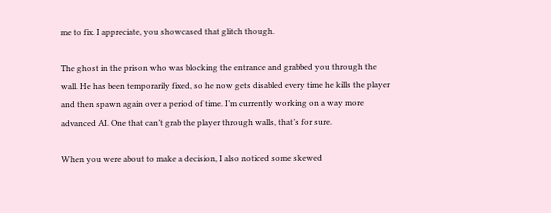me to fix. I appreciate, you showcased that glitch though.

The ghost in the prison who was blocking the entrance and grabbed you through the wall. He has been temporarily fixed, so he now gets disabled every time he kills the player and then spawn again over a period of time. I’m currently working on a way more advanced AI. One that can’t grab the player through walls, that’s for sure.

When you were about to make a decision, I also noticed some skewed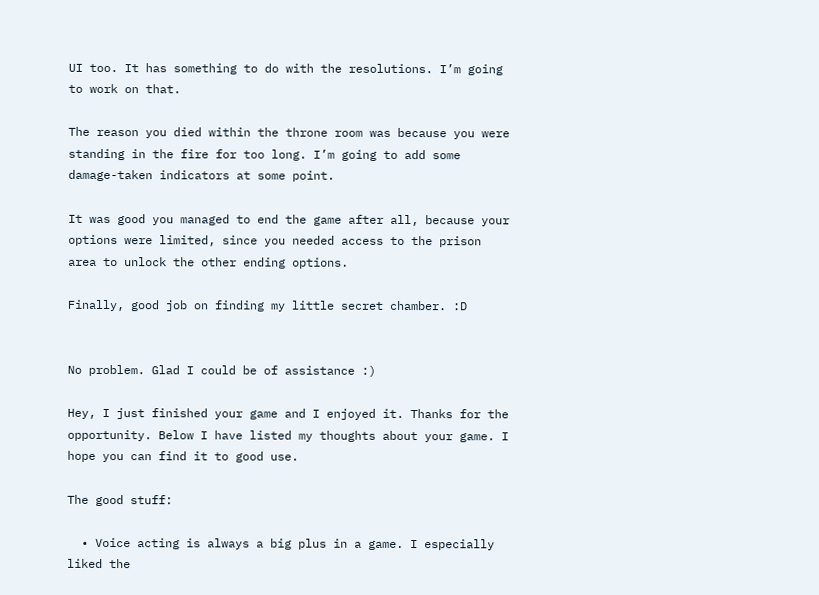UI too. It has something to do with the resolutions. I’m going to work on that.

The reason you died within the throne room was because you were standing in the fire for too long. I’m going to add some damage-taken indicators at some point.

It was good you managed to end the game after all, because your options were limited, since you needed access to the prison area to unlock the other ending options.

Finally, good job on finding my little secret chamber. :D


No problem. Glad I could be of assistance :)

Hey, I just finished your game and I enjoyed it. Thanks for the opportunity. Below I have listed my thoughts about your game. I hope you can find it to good use.

The good stuff:

  • Voice acting is always a big plus in a game. I especially liked the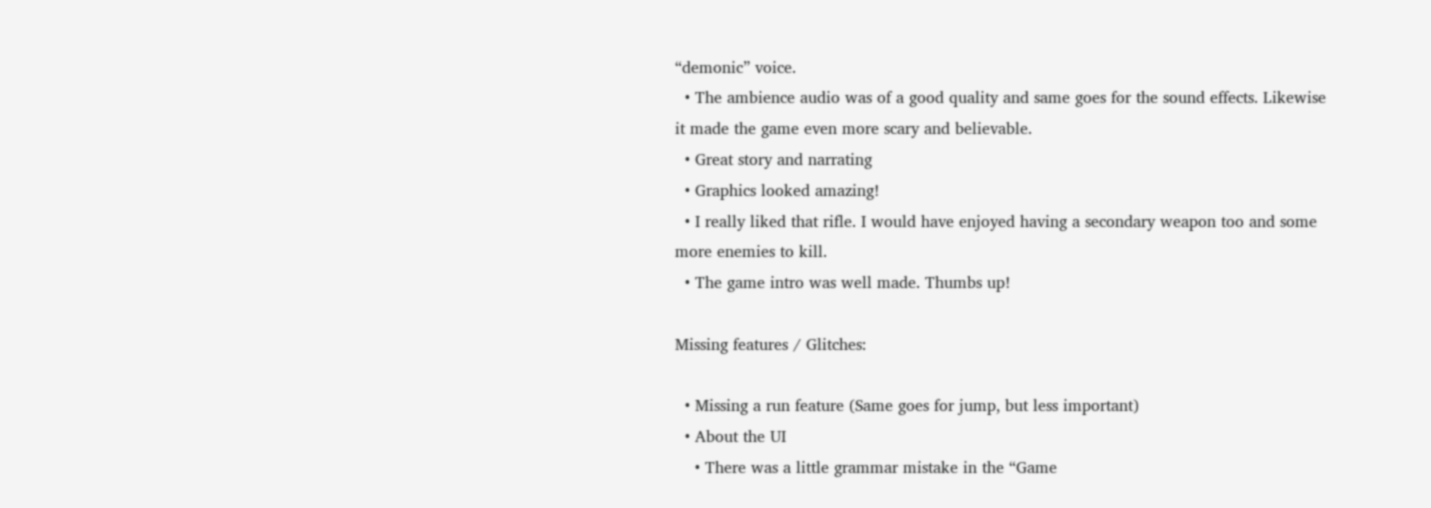“demonic” voice.
  • The ambience audio was of a good quality and same goes for the sound effects. Likewise it made the game even more scary and believable.
  • Great story and narrating
  • Graphics looked amazing!
  • I really liked that rifle. I would have enjoyed having a secondary weapon too and some more enemies to kill.
  • The game intro was well made. Thumbs up!

Missing features / Glitches:

  • Missing a run feature (Same goes for jump, but less important)
  • About the UI
    • There was a little grammar mistake in the “Game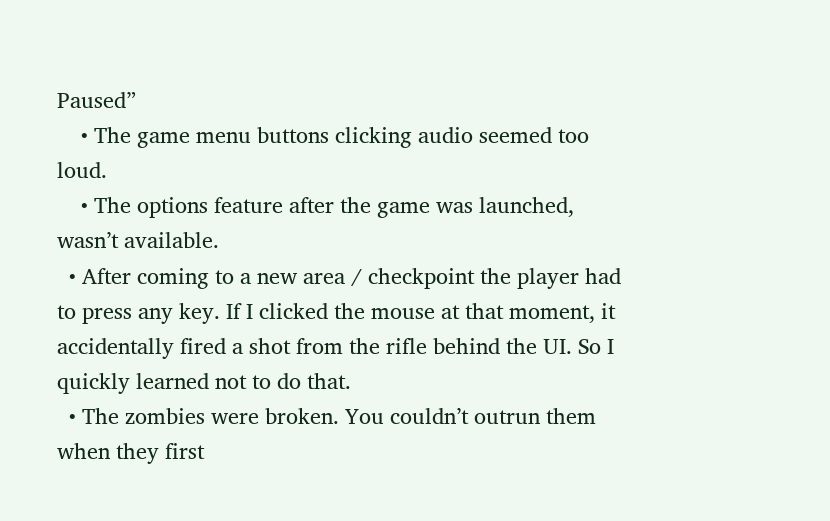Paused”
    • The game menu buttons clicking audio seemed too loud.
    • The options feature after the game was launched, wasn’t available.
  • After coming to a new area / checkpoint the player had to press any key. If I clicked the mouse at that moment, it accidentally fired a shot from the rifle behind the UI. So I quickly learned not to do that.
  • The zombies were broken. You couldn’t outrun them when they first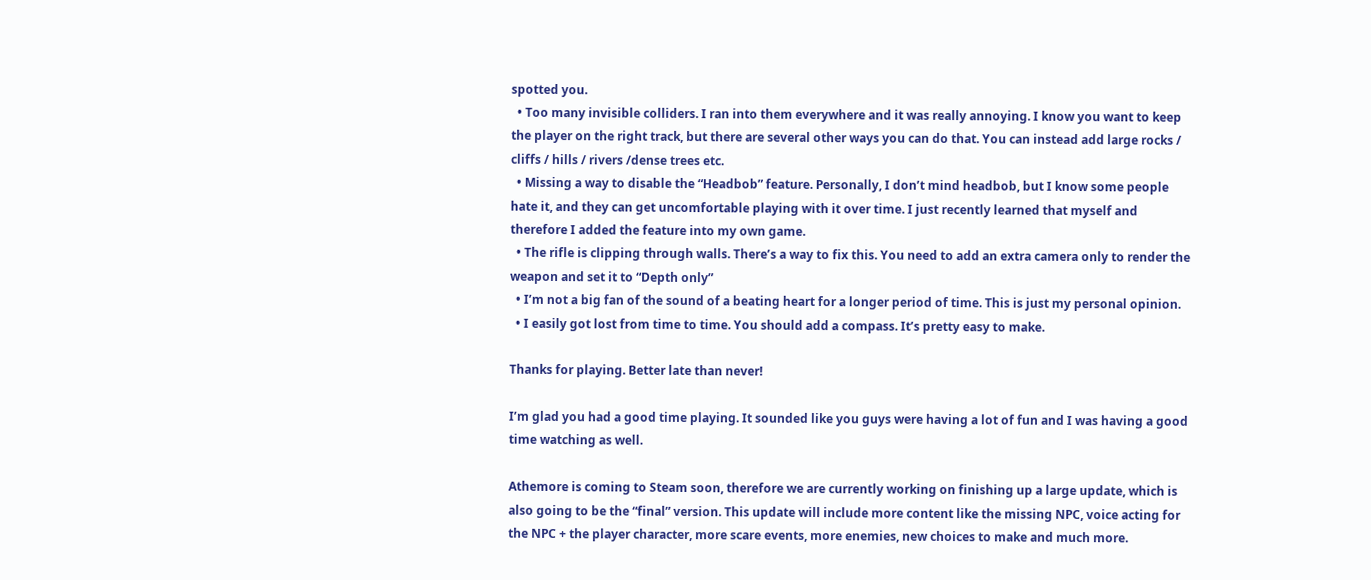spotted you.
  • Too many invisible colliders. I ran into them everywhere and it was really annoying. I know you want to keep the player on the right track, but there are several other ways you can do that. You can instead add large rocks / cliffs / hills / rivers /dense trees etc.
  • Missing a way to disable the “Headbob” feature. Personally, I don’t mind headbob, but I know some people hate it, and they can get uncomfortable playing with it over time. I just recently learned that myself and therefore I added the feature into my own game.
  • The rifle is clipping through walls. There’s a way to fix this. You need to add an extra camera only to render the weapon and set it to “Depth only”
  • I’m not a big fan of the sound of a beating heart for a longer period of time. This is just my personal opinion.
  • I easily got lost from time to time. You should add a compass. It’s pretty easy to make.

Thanks for playing. Better late than never!

I’m glad you had a good time playing. It sounded like you guys were having a lot of fun and I was having a good time watching as well.

Athemore is coming to Steam soon, therefore we are currently working on finishing up a large update, which is also going to be the “final” version. This update will include more content like the missing NPC, voice acting for the NPC + the player character, more scare events, more enemies, new choices to make and much more.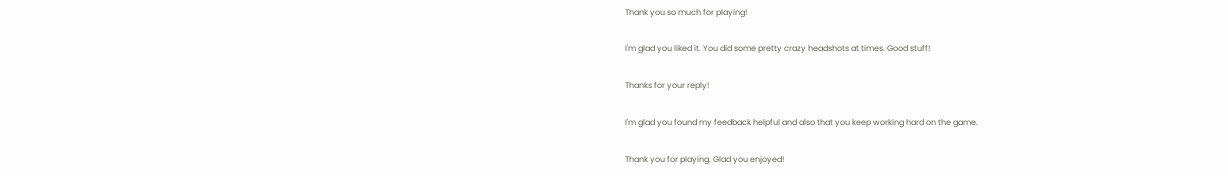Thank you so much for playing!

I'm glad you liked it. You did some pretty crazy headshots at times. Good stuff!

Thanks for your reply!

I'm glad you found my feedback helpful and also that you keep working hard on the game.

Thank you for playing. Glad you enjoyed!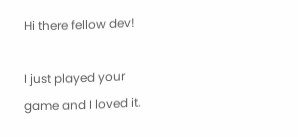Hi there fellow dev!

I just played your game and I loved it.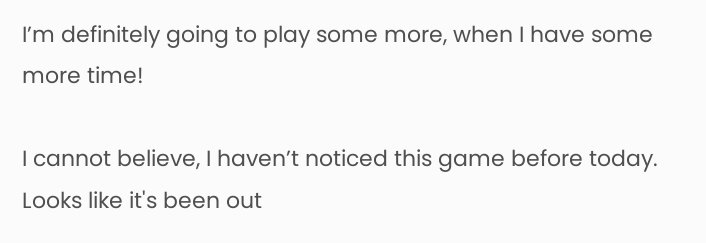I’m definitely going to play some more, when I have some more time!

I cannot believe, I haven’t noticed this game before today. Looks like it's been out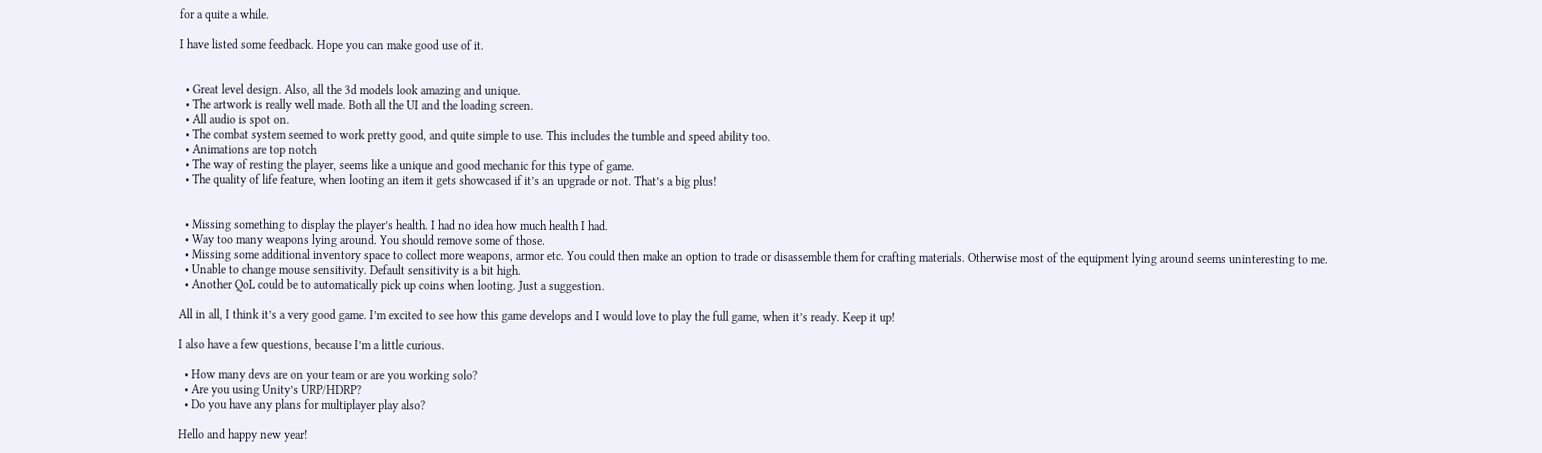for a quite a while.

I have listed some feedback. Hope you can make good use of it.


  • Great level design. Also, all the 3d models look amazing and unique.
  • The artwork is really well made. Both all the UI and the loading screen.
  • All audio is spot on.
  • The combat system seemed to work pretty good, and quite simple to use. This includes the tumble and speed ability too.
  • Animations are top notch
  • The way of resting the player, seems like a unique and good mechanic for this type of game.
  • The quality of life feature, when looting an item it gets showcased if it’s an upgrade or not. That’s a big plus!


  • Missing something to display the player’s health. I had no idea how much health I had.
  • Way too many weapons lying around. You should remove some of those.
  • Missing some additional inventory space to collect more weapons, armor etc. You could then make an option to trade or disassemble them for crafting materials. Otherwise most of the equipment lying around seems uninteresting to me.
  • Unable to change mouse sensitivity. Default sensitivity is a bit high.
  • Another QoL could be to automatically pick up coins when looting. Just a suggestion.

All in all, I think it’s a very good game. I’m excited to see how this game develops and I would love to play the full game, when it’s ready. Keep it up!

I also have a few questions, because I’m a little curious.

  • How many devs are on your team or are you working solo?
  • Are you using Unity’s URP/HDRP?
  • Do you have any plans for multiplayer play also?

Hello and happy new year!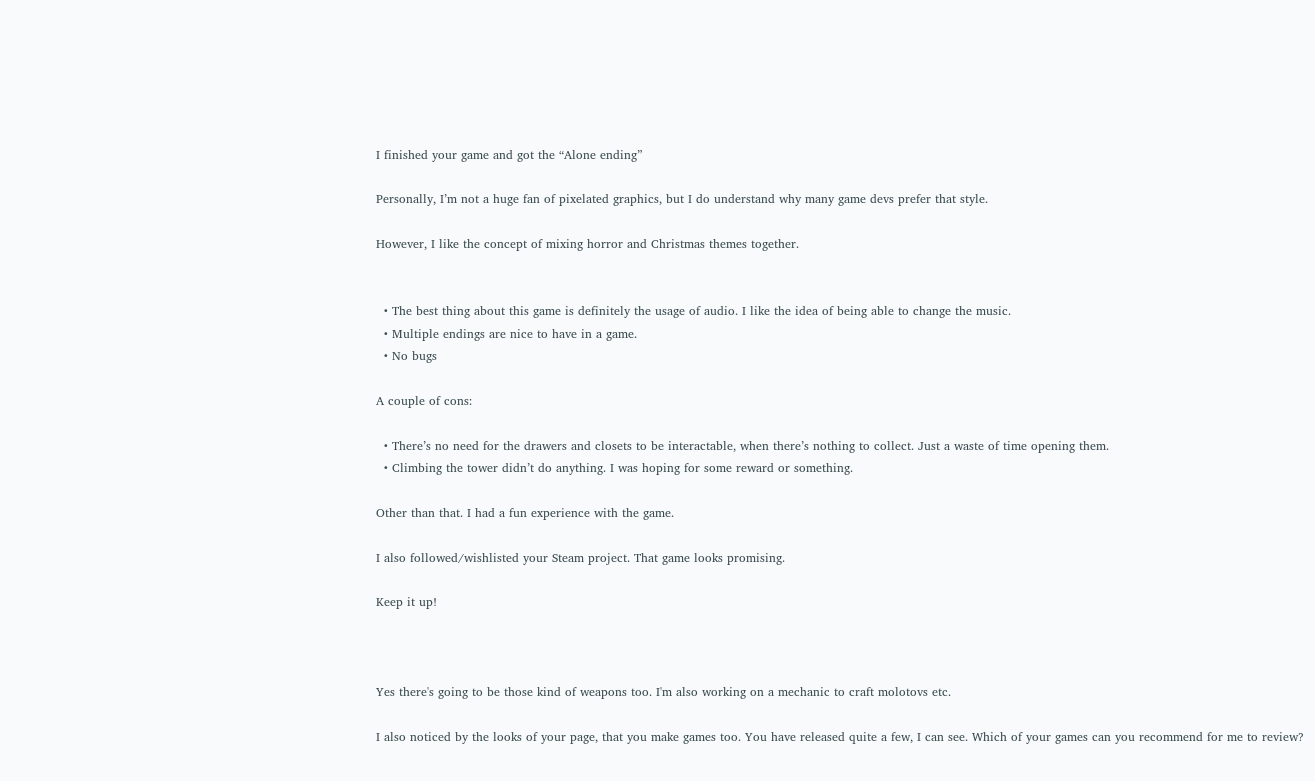I finished your game and got the “Alone ending”

Personally, I’m not a huge fan of pixelated graphics, but I do understand why many game devs prefer that style.

However, I like the concept of mixing horror and Christmas themes together.


  • The best thing about this game is definitely the usage of audio. I like the idea of being able to change the music.
  • Multiple endings are nice to have in a game.
  • No bugs

A couple of cons:

  • There’s no need for the drawers and closets to be interactable, when there’s nothing to collect. Just a waste of time opening them.
  • Climbing the tower didn’t do anything. I was hoping for some reward or something.

Other than that. I had a fun experience with the game.

I also followed/wishlisted your Steam project. That game looks promising.

Keep it up!



Yes there's going to be those kind of weapons too. I'm also working on a mechanic to craft molotovs etc.

I also noticed by the looks of your page, that you make games too. You have released quite a few, I can see. Which of your games can you recommend for me to review?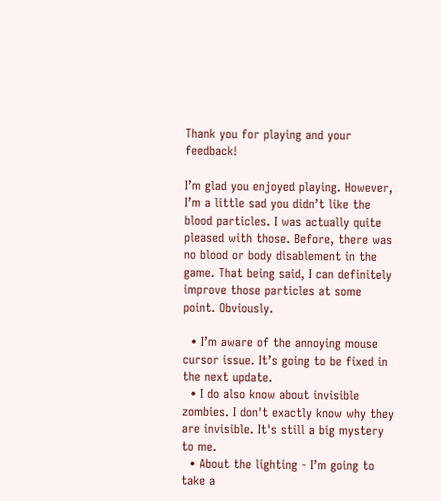Thank you for playing and your feedback!

I’m glad you enjoyed playing. However, I’m a little sad you didn’t like the blood particles. I was actually quite pleased with those. Before, there was no blood or body disablement in the game. That being said, I can definitely improve those particles at some point. Obviously.

  • I’m aware of the annoying mouse cursor issue. It’s going to be fixed in the next update.
  • I do also know about invisible zombies. I don't exactly know why they are invisible. It's still a big mystery to me.
  • About the lighting - I’m going to take a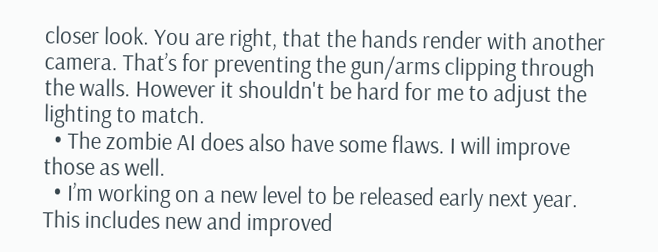closer look. You are right, that the hands render with another camera. That’s for preventing the gun/arms clipping through the walls. However it shouldn't be hard for me to adjust the lighting to match.
  • The zombie AI does also have some flaws. I will improve those as well.
  • I’m working on a new level to be released early next year. This includes new and improved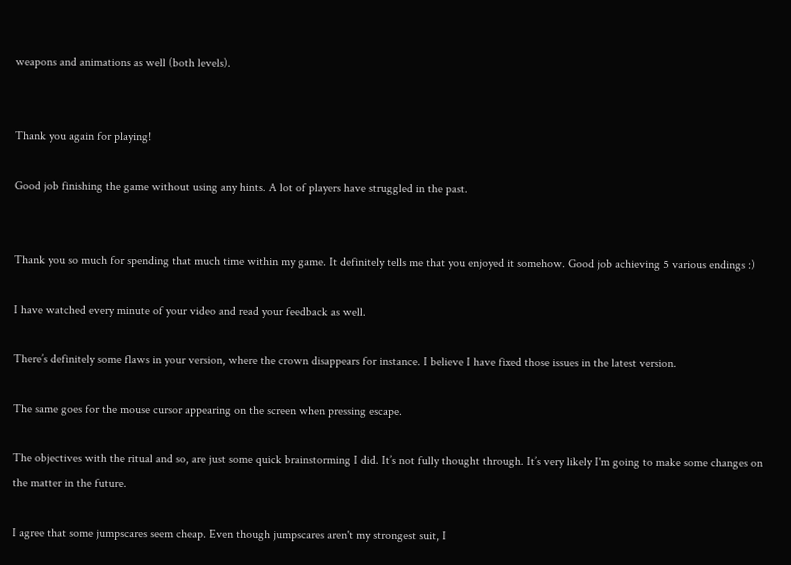weapons and animations as well (both levels).


Thank you again for playing!

Good job finishing the game without using any hints. A lot of players have struggled in the past.


Thank you so much for spending that much time within my game. It definitely tells me that you enjoyed it somehow. Good job achieving 5 various endings :)

I have watched every minute of your video and read your feedback as well.

There’s definitely some flaws in your version, where the crown disappears for instance. I believe I have fixed those issues in the latest version.

The same goes for the mouse cursor appearing on the screen when pressing escape.

The objectives with the ritual and so, are just some quick brainstorming I did. It’s not fully thought through. It’s very likely I'm going to make some changes on the matter in the future.

I agree that some jumpscares seem cheap. Even though jumpscares aren't my strongest suit, I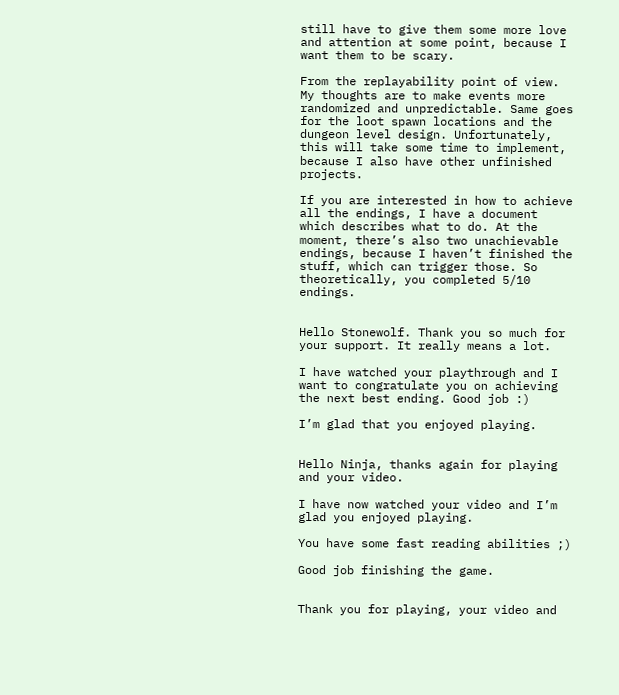still have to give them some more love and attention at some point, because I want them to be scary.

From the replayability point of view. My thoughts are to make events more randomized and unpredictable. Same goes for the loot spawn locations and the dungeon level design. Unfortunately, this will take some time to implement, because I also have other unfinished projects.

If you are interested in how to achieve all the endings, I have a document which describes what to do. At the moment, there’s also two unachievable endings, because I haven’t finished the stuff, which can trigger those. So theoretically, you completed 5/10 endings.


Hello Stonewolf. Thank you so much for your support. It really means a lot.

I have watched your playthrough and I want to congratulate you on achieving the next best ending. Good job :)

I’m glad that you enjoyed playing.


Hello Ninja, thanks again for playing and your video.

I have now watched your video and I’m glad you enjoyed playing.

You have some fast reading abilities ;)

Good job finishing the game.


Thank you for playing, your video and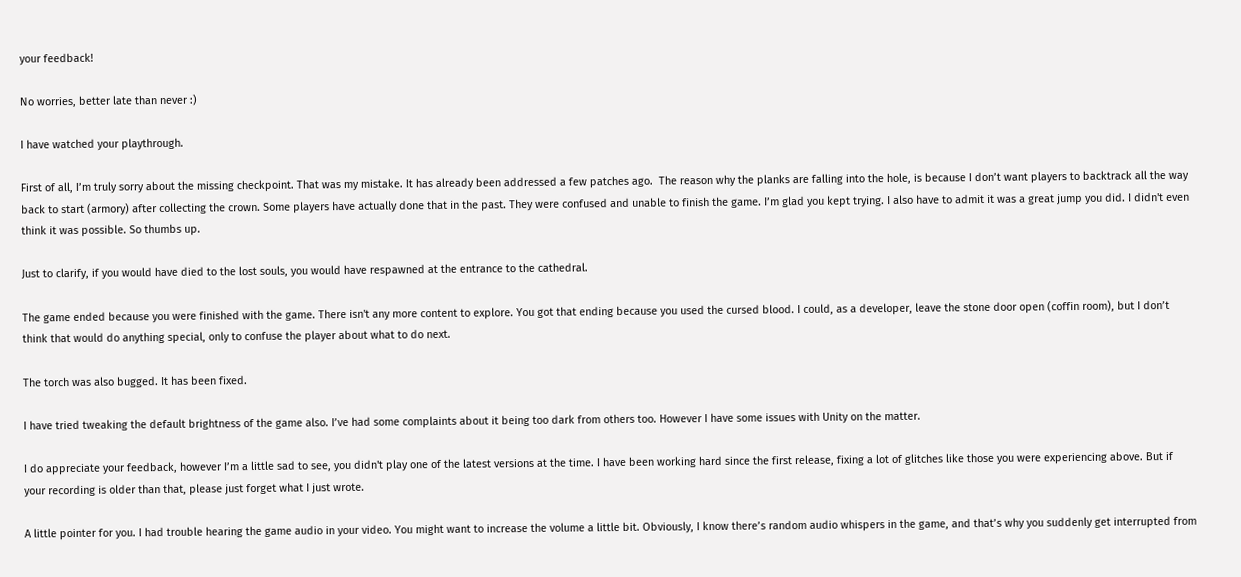your feedback!

No worries, better late than never :)

I have watched your playthrough.

First of all, I’m truly sorry about the missing checkpoint. That was my mistake. It has already been addressed a few patches ago.  The reason why the planks are falling into the hole, is because I don’t want players to backtrack all the way back to start (armory) after collecting the crown. Some players have actually done that in the past. They were confused and unable to finish the game. I’m glad you kept trying. I also have to admit it was a great jump you did. I didn't even think it was possible. So thumbs up.

Just to clarify, if you would have died to the lost souls, you would have respawned at the entrance to the cathedral.

The game ended because you were finished with the game. There isn't any more content to explore. You got that ending because you used the cursed blood. I could, as a developer, leave the stone door open (coffin room), but I don’t think that would do anything special, only to confuse the player about what to do next.

The torch was also bugged. It has been fixed.

I have tried tweaking the default brightness of the game also. I’ve had some complaints about it being too dark from others too. However I have some issues with Unity on the matter.

I do appreciate your feedback, however I’m a little sad to see, you didn't play one of the latest versions at the time. I have been working hard since the first release, fixing a lot of glitches like those you were experiencing above. But if your recording is older than that, please just forget what I just wrote.

A little pointer for you. I had trouble hearing the game audio in your video. You might want to increase the volume a little bit. Obviously, I know there’s random audio whispers in the game, and that’s why you suddenly get interrupted from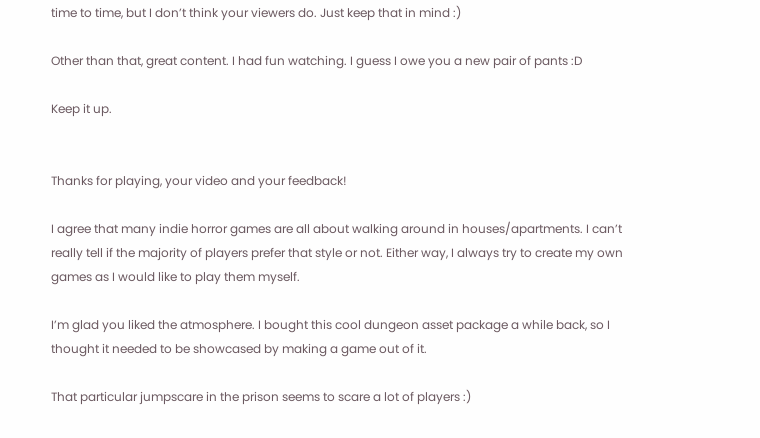time to time, but I don’t think your viewers do. Just keep that in mind :)

Other than that, great content. I had fun watching. I guess I owe you a new pair of pants :D

Keep it up.


Thanks for playing, your video and your feedback!

I agree that many indie horror games are all about walking around in houses/apartments. I can’t really tell if the majority of players prefer that style or not. Either way, I always try to create my own games as I would like to play them myself.

I’m glad you liked the atmosphere. I bought this cool dungeon asset package a while back, so I thought it needed to be showcased by making a game out of it.

That particular jumpscare in the prison seems to scare a lot of players :)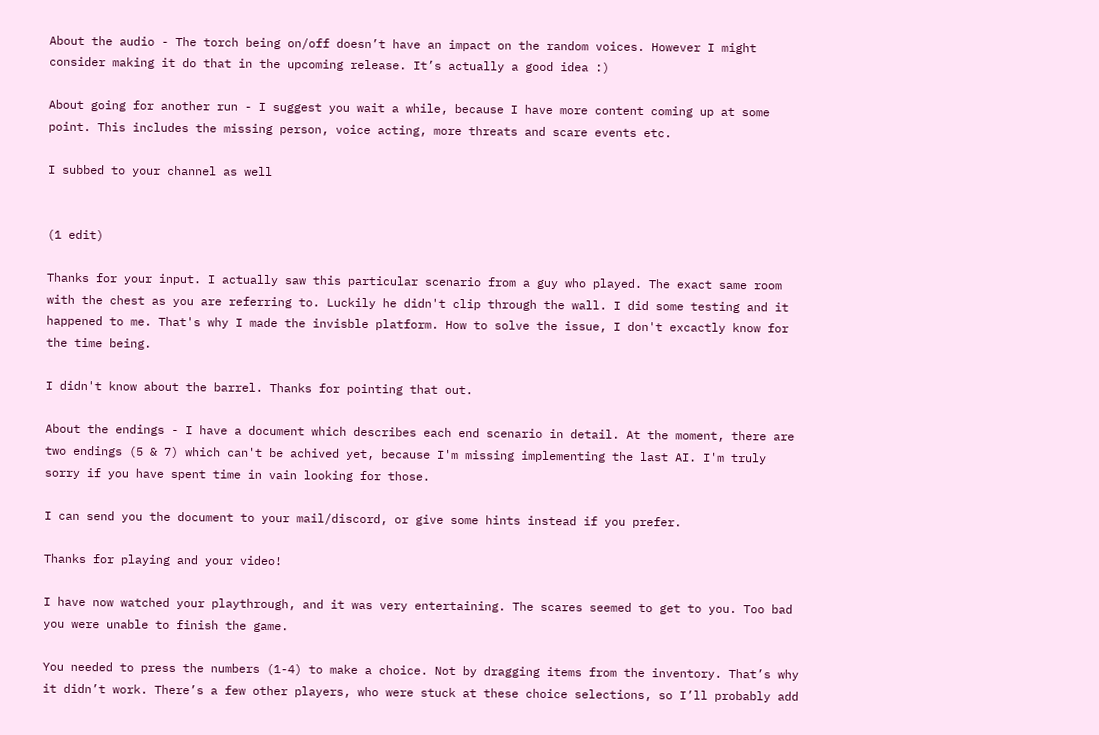About the audio - The torch being on/off doesn’t have an impact on the random voices. However I might consider making it do that in the upcoming release. It’s actually a good idea :)

About going for another run - I suggest you wait a while, because I have more content coming up at some point. This includes the missing person, voice acting, more threats and scare events etc.

I subbed to your channel as well


(1 edit)

Thanks for your input. I actually saw this particular scenario from a guy who played. The exact same room with the chest as you are referring to. Luckily he didn't clip through the wall. I did some testing and it happened to me. That's why I made the invisble platform. How to solve the issue, I don't excactly know for the time being.

I didn't know about the barrel. Thanks for pointing that out.

About the endings - I have a document which describes each end scenario in detail. At the moment, there are two endings (5 & 7) which can't be achived yet, because I'm missing implementing the last AI. I'm truly sorry if you have spent time in vain looking for those.

I can send you the document to your mail/discord, or give some hints instead if you prefer.

Thanks for playing and your video!

I have now watched your playthrough, and it was very entertaining. The scares seemed to get to you. Too bad you were unable to finish the game.

You needed to press the numbers (1-4) to make a choice. Not by dragging items from the inventory. That’s why it didn’t work. There’s a few other players, who were stuck at these choice selections, so I’ll probably add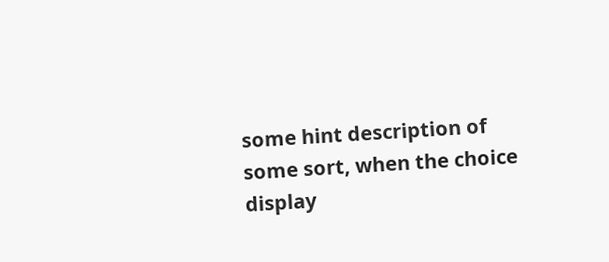some hint description of some sort, when the choice display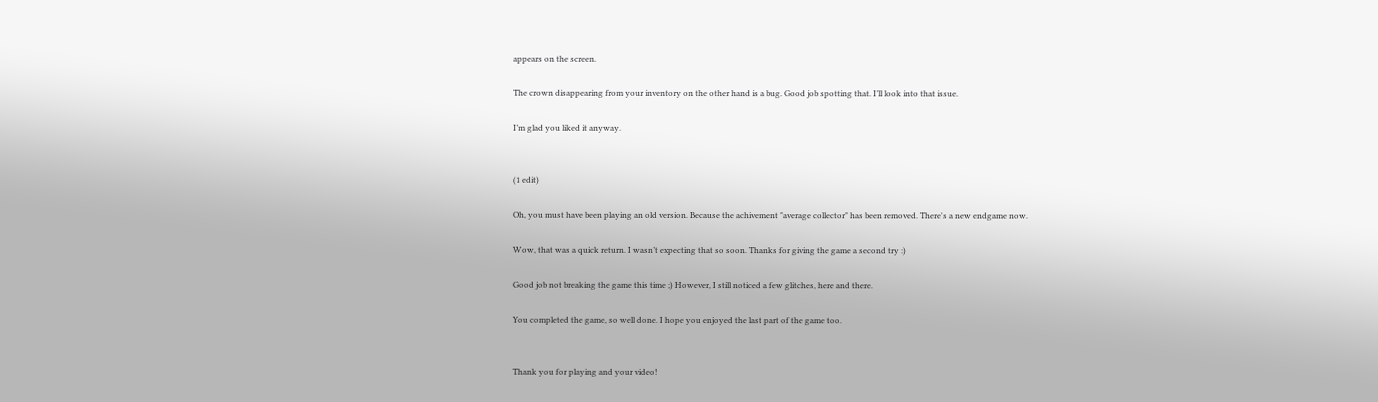appears on the screen.

The crown disappearing from your inventory on the other hand is a bug. Good job spotting that. I’ll look into that issue.

I’m glad you liked it anyway.


(1 edit)

Oh, you must have been playing an old version. Because the achivement "average collector" has been removed. There's a new endgame now.

Wow, that was a quick return. I wasn’t expecting that so soon. Thanks for giving the game a second try :)

Good job not breaking the game this time ;) However, I still noticed a few glitches, here and there.

You completed the game, so well done. I hope you enjoyed the last part of the game too.


Thank you for playing and your video!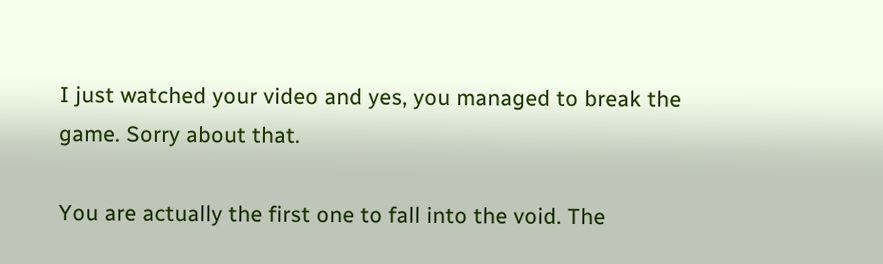I just watched your video and yes, you managed to break the game. Sorry about that.

You are actually the first one to fall into the void. The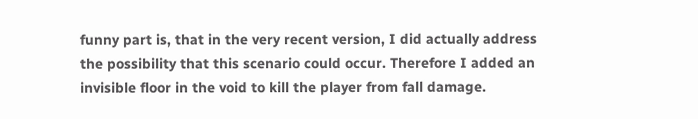funny part is, that in the very recent version, I did actually address the possibility that this scenario could occur. Therefore I added an invisible floor in the void to kill the player from fall damage.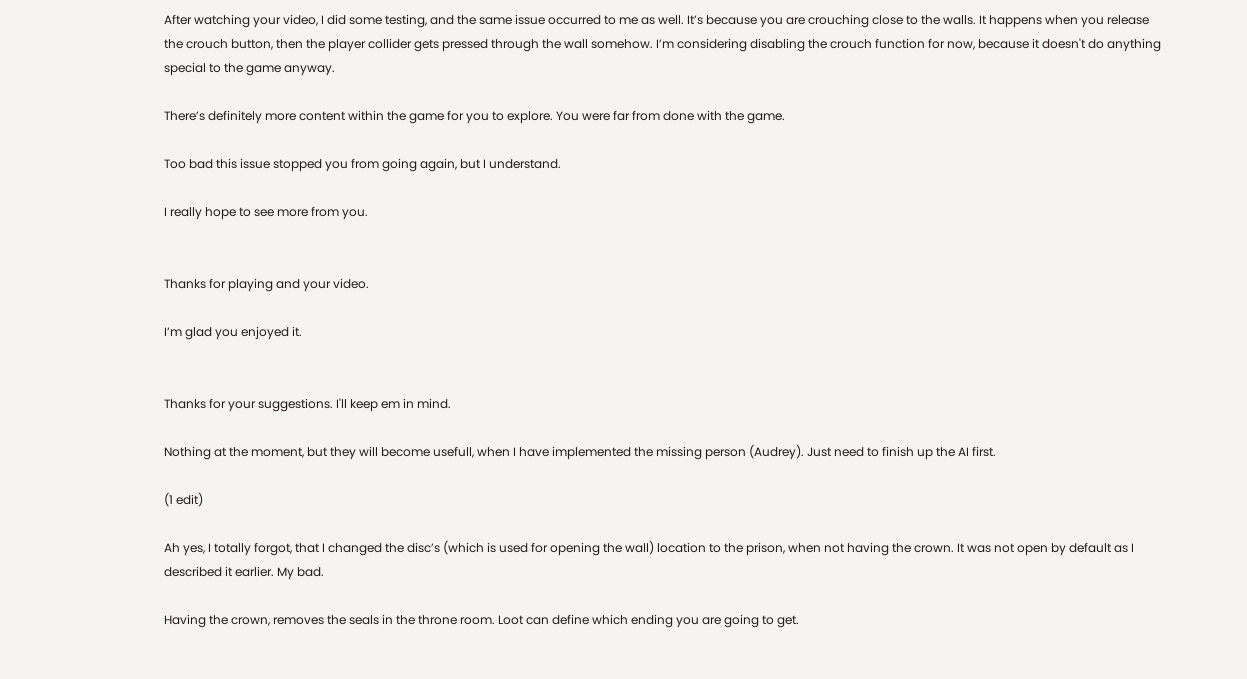After watching your video, I did some testing, and the same issue occurred to me as well. It’s because you are crouching close to the walls. It happens when you release the crouch button, then the player collider gets pressed through the wall somehow. I’m considering disabling the crouch function for now, because it doesn't do anything special to the game anyway.

There’s definitely more content within the game for you to explore. You were far from done with the game.

Too bad this issue stopped you from going again, but I understand.

I really hope to see more from you.


Thanks for playing and your video.

I’m glad you enjoyed it.


Thanks for your suggestions. I'll keep em in mind.

Nothing at the moment, but they will become usefull, when I have implemented the missing person (Audrey). Just need to finish up the AI first.

(1 edit)

Ah yes, I totally forgot, that I changed the disc’s (which is used for opening the wall) location to the prison, when not having the crown. It was not open by default as I described it earlier. My bad.

Having the crown, removes the seals in the throne room. Loot can define which ending you are going to get.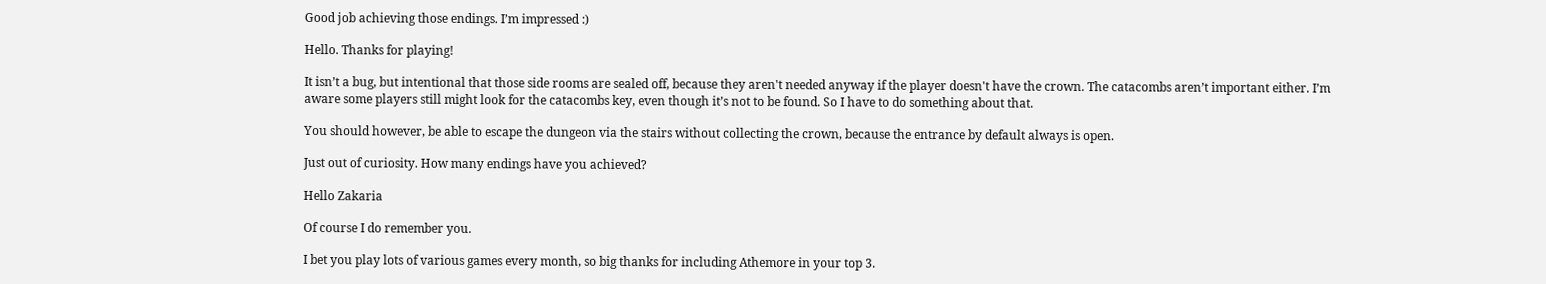Good job achieving those endings. I’m impressed :)

Hello. Thanks for playing!

It isn’t a bug, but intentional that those side rooms are sealed off, because they aren't needed anyway if the player doesn't have the crown. The catacombs aren’t important either. I’m aware some players still might look for the catacombs key, even though it’s not to be found. So I have to do something about that.

You should however, be able to escape the dungeon via the stairs without collecting the crown, because the entrance by default always is open.

Just out of curiosity. How many endings have you achieved?

Hello Zakaria

Of course I do remember you.

I bet you play lots of various games every month, so big thanks for including Athemore in your top 3.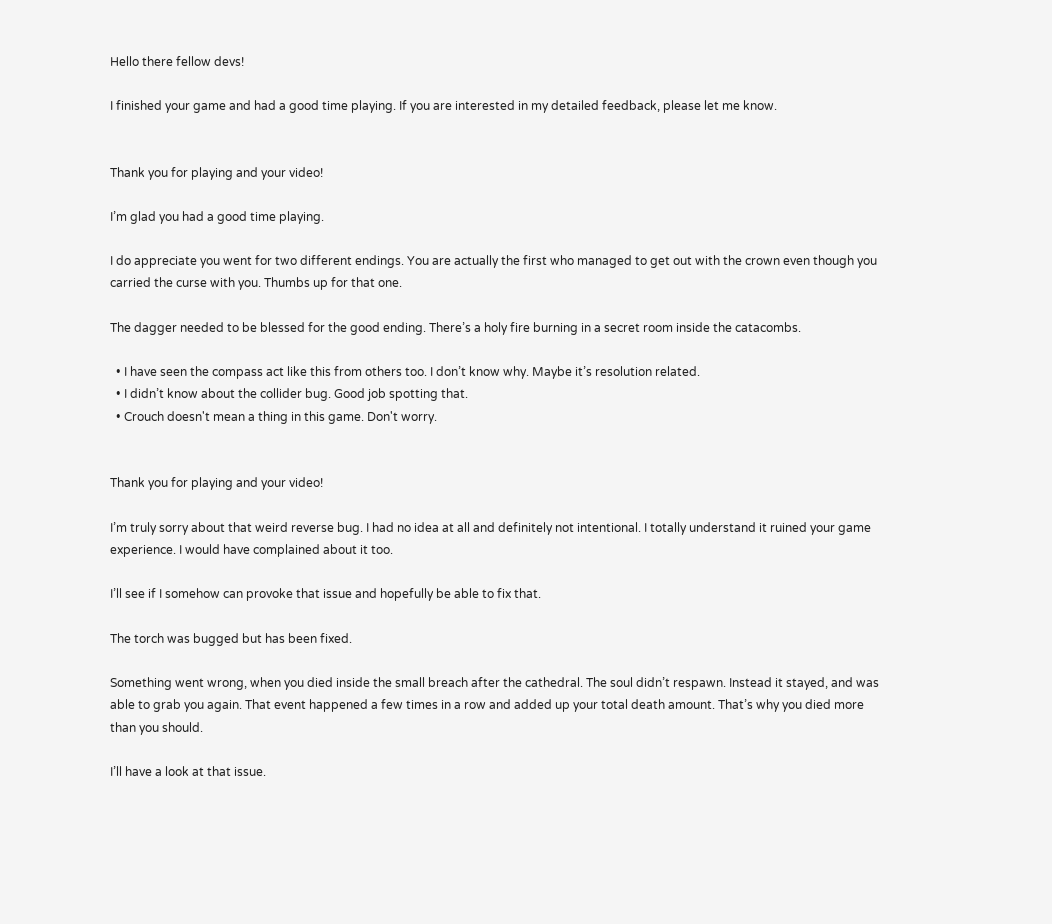Hello there fellow devs!

I finished your game and had a good time playing. If you are interested in my detailed feedback, please let me know.


Thank you for playing and your video!

I’m glad you had a good time playing.

I do appreciate you went for two different endings. You are actually the first who managed to get out with the crown even though you carried the curse with you. Thumbs up for that one.

The dagger needed to be blessed for the good ending. There’s a holy fire burning in a secret room inside the catacombs.

  • I have seen the compass act like this from others too. I don’t know why. Maybe it’s resolution related.
  • I didn’t know about the collider bug. Good job spotting that.
  • Crouch doesn't mean a thing in this game. Don't worry.


Thank you for playing and your video!

I’m truly sorry about that weird reverse bug. I had no idea at all and definitely not intentional. I totally understand it ruined your game experience. I would have complained about it too.

I’ll see if I somehow can provoke that issue and hopefully be able to fix that.

The torch was bugged but has been fixed.

Something went wrong, when you died inside the small breach after the cathedral. The soul didn’t respawn. Instead it stayed, and was able to grab you again. That event happened a few times in a row and added up your total death amount. That’s why you died more than you should.

I’ll have a look at that issue.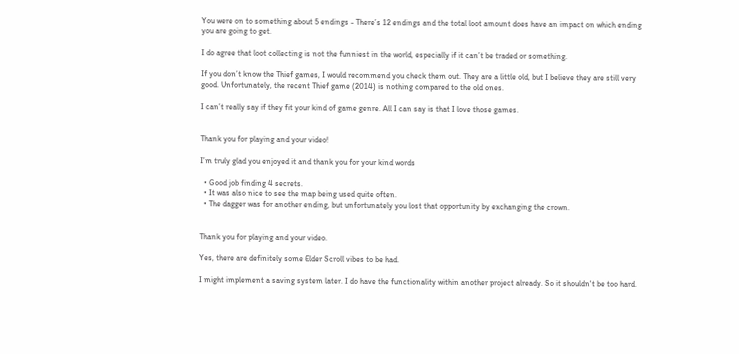You were on to something about 5 endings - There’s 12 endings and the total loot amount does have an impact on which ending you are going to get.

I do agree that loot collecting is not the funniest in the world, especially if it can’t be traded or something.

If you don’t know the Thief games, I would recommend you check them out. They are a little old, but I believe they are still very good. Unfortunately, the recent Thief game (2014) is nothing compared to the old ones.

I can’t really say if they fit your kind of game genre. All I can say is that I love those games.


Thank you for playing and your video!

I’m truly glad you enjoyed it and thank you for your kind words

  • Good job finding 4 secrets.
  • It was also nice to see the map being used quite often.
  • The dagger was for another ending, but unfortunately you lost that opportunity by exchanging the crown.


Thank you for playing and your video.

Yes, there are definitely some Elder Scroll vibes to be had.

I might implement a saving system later. I do have the functionality within another project already. So it shouldn't be too hard.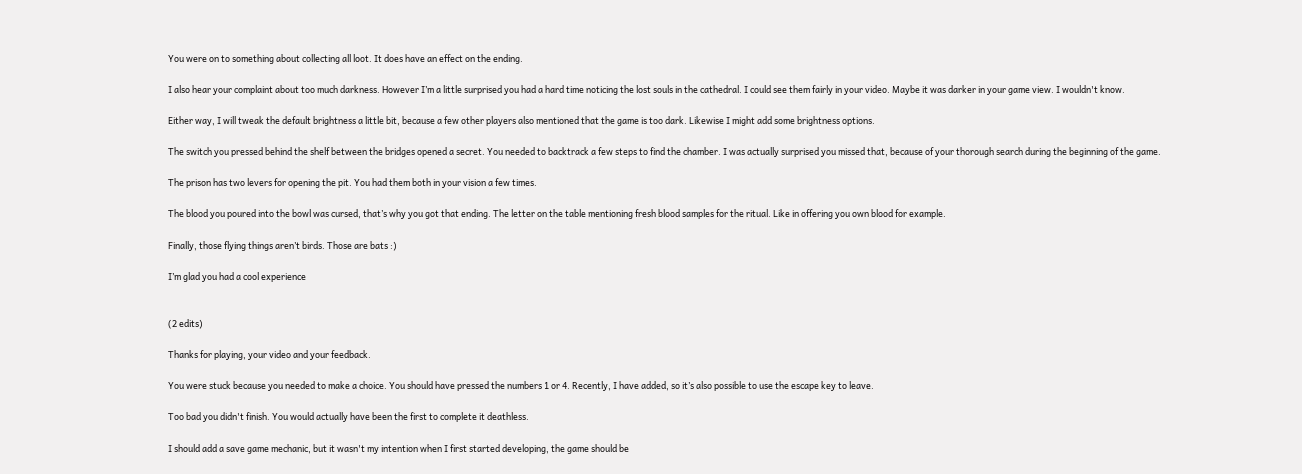You were on to something about collecting all loot. It does have an effect on the ending.

I also hear your complaint about too much darkness. However I’m a little surprised you had a hard time noticing the lost souls in the cathedral. I could see them fairly in your video. Maybe it was darker in your game view. I wouldn't know.

Either way, I will tweak the default brightness a little bit, because a few other players also mentioned that the game is too dark. Likewise I might add some brightness options.

The switch you pressed behind the shelf between the bridges opened a secret. You needed to backtrack a few steps to find the chamber. I was actually surprised you missed that, because of your thorough search during the beginning of the game.

The prison has two levers for opening the pit. You had them both in your vision a few times.

The blood you poured into the bowl was cursed, that’s why you got that ending. The letter on the table mentioning fresh blood samples for the ritual. Like in offering you own blood for example.

Finally, those flying things aren’t birds. Those are bats :)

I’m glad you had a cool experience


(2 edits)

Thanks for playing, your video and your feedback.

You were stuck because you needed to make a choice. You should have pressed the numbers 1 or 4. Recently, I have added, so it’s also possible to use the escape key to leave.

Too bad you didn't finish. You would actually have been the first to complete it deathless.

I should add a save game mechanic, but it wasn't my intention when I first started developing, the game should be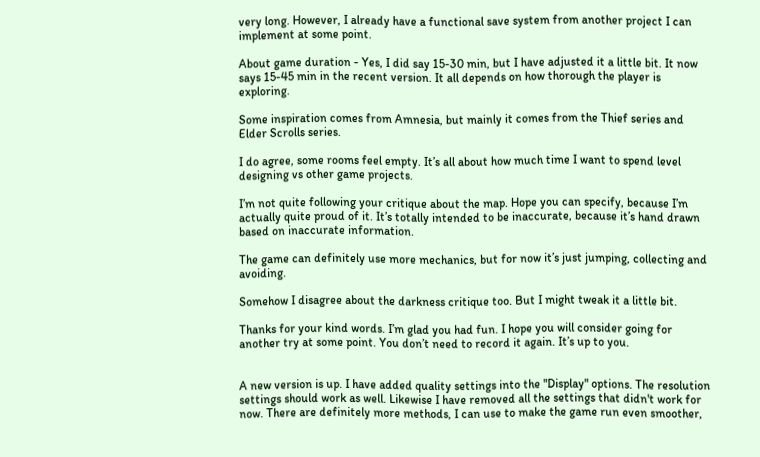very long. However, I already have a functional save system from another project I can implement at some point.

About game duration - Yes, I did say 15-30 min, but I have adjusted it a little bit. It now says 15-45 min in the recent version. It all depends on how thorough the player is exploring.

Some inspiration comes from Amnesia, but mainly it comes from the Thief series and Elder Scrolls series.

I do agree, some rooms feel empty. It’s all about how much time I want to spend level designing vs other game projects.

I’m not quite following your critique about the map. Hope you can specify, because I’m actually quite proud of it. It’s totally intended to be inaccurate, because it’s hand drawn based on inaccurate information.

The game can definitely use more mechanics, but for now it’s just jumping, collecting and avoiding.

Somehow I disagree about the darkness critique too. But I might tweak it a little bit.

Thanks for your kind words. I’m glad you had fun. I hope you will consider going for another try at some point. You don’t need to record it again. It’s up to you.


A new version is up. I have added quality settings into the "Display" options. The resolution settings should work as well. Likewise I have removed all the settings that didn't work for now. There are definitely more methods, I can use to make the game run even smoother,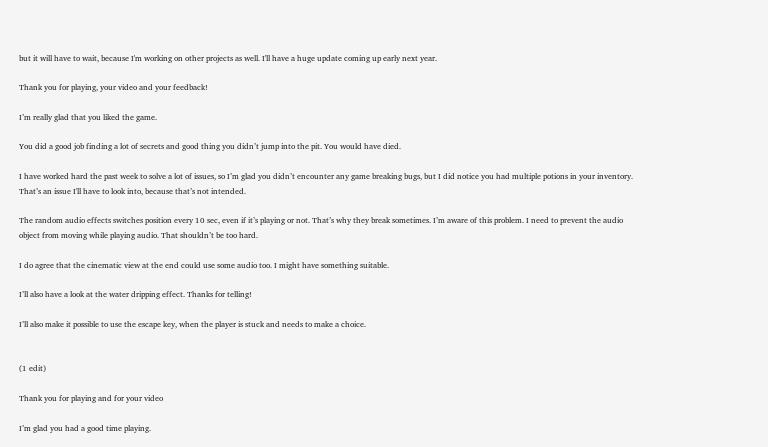but it will have to wait, because I'm working on other projects as well. I'll have a huge update coming up early next year.

Thank you for playing, your video and your feedback!

I’m really glad that you liked the game.

You did a good job finding a lot of secrets and good thing you didn’t jump into the pit. You would have died.

I have worked hard the past week to solve a lot of issues, so I’m glad you didn’t encounter any game breaking bugs, but I did notice you had multiple potions in your inventory. That’s an issue I'll have to look into, because that’s not intended.

The random audio effects switches position every 10 sec, even if it’s playing or not. That’s why they break sometimes. I’m aware of this problem. I need to prevent the audio object from moving while playing audio. That shouldn’t be too hard.

I do agree that the cinematic view at the end could use some audio too. I might have something suitable.

I’ll also have a look at the water dripping effect. Thanks for telling!

I’ll also make it possible to use the escape key, when the player is stuck and needs to make a choice.


(1 edit)

Thank you for playing and for your video

I’m glad you had a good time playing.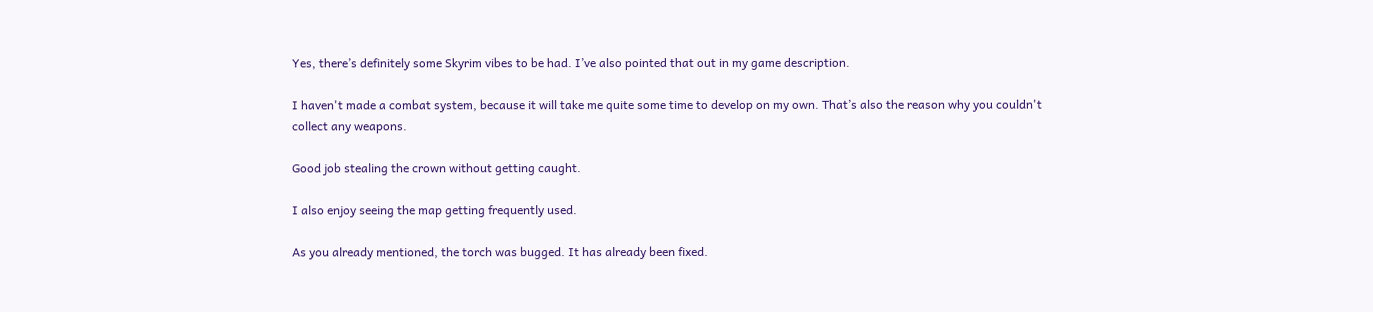Yes, there’s definitely some Skyrim vibes to be had. I’ve also pointed that out in my game description.

I haven't made a combat system, because it will take me quite some time to develop on my own. That’s also the reason why you couldn't collect any weapons.

Good job stealing the crown without getting caught.

I also enjoy seeing the map getting frequently used.

As you already mentioned, the torch was bugged. It has already been fixed.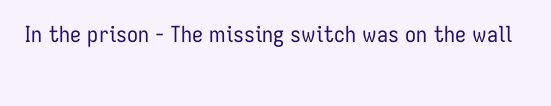In the prison - The missing switch was on the wall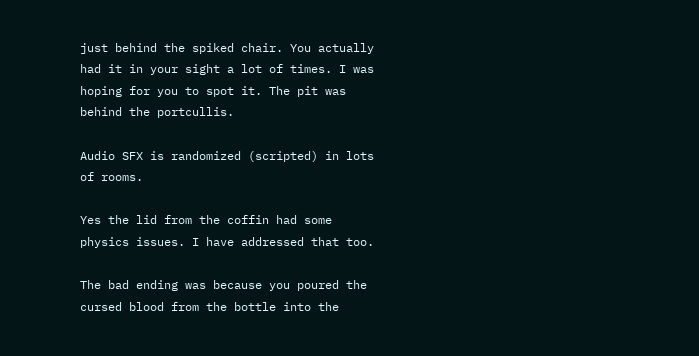just behind the spiked chair. You actually had it in your sight a lot of times. I was hoping for you to spot it. The pit was behind the portcullis.

Audio SFX is randomized (scripted) in lots of rooms.

Yes the lid from the coffin had some physics issues. I have addressed that too.

The bad ending was because you poured the cursed blood from the bottle into the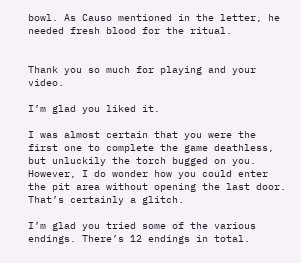bowl. As Causo mentioned in the letter, he needed fresh blood for the ritual.


Thank you so much for playing and your video.

I’m glad you liked it.

I was almost certain that you were the first one to complete the game deathless, but unluckily the torch bugged on you. However, I do wonder how you could enter the pit area without opening the last door. That’s certainly a glitch.

I’m glad you tried some of the various endings. There’s 12 endings in total.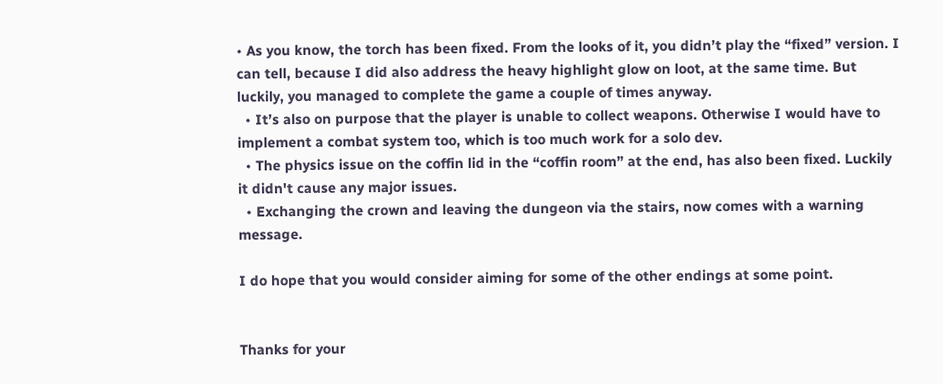• As you know, the torch has been fixed. From the looks of it, you didn’t play the “fixed” version. I can tell, because I did also address the heavy highlight glow on loot, at the same time. But luckily, you managed to complete the game a couple of times anyway.
  • It’s also on purpose that the player is unable to collect weapons. Otherwise I would have to implement a combat system too, which is too much work for a solo dev.
  • The physics issue on the coffin lid in the “coffin room” at the end, has also been fixed. Luckily it didn't cause any major issues.
  • Exchanging the crown and leaving the dungeon via the stairs, now comes with a warning message.

I do hope that you would consider aiming for some of the other endings at some point.


Thanks for your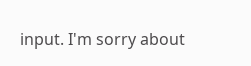input. I'm sorry about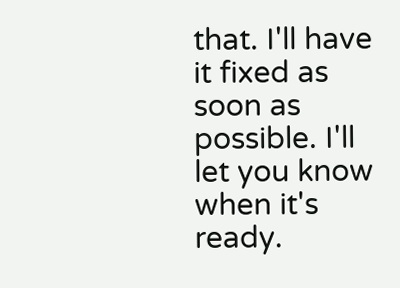that. I'll have it fixed as soon as possible. I'll let you know when it's ready.